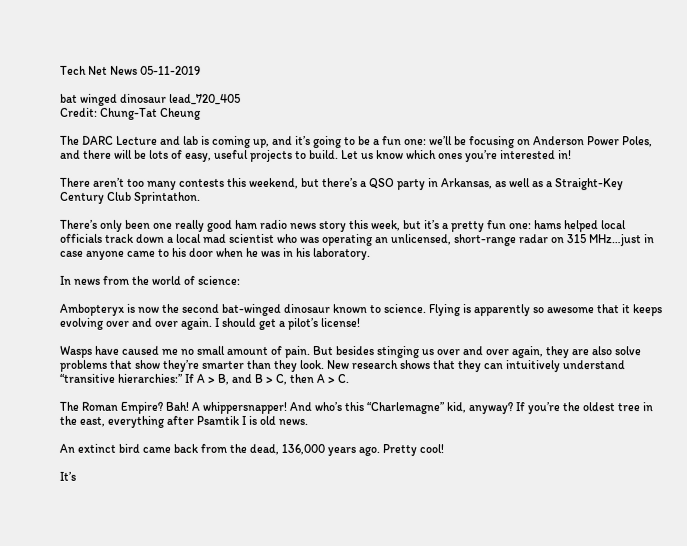Tech Net News 05-11-2019

bat winged dinosaur lead_720_405
Credit: Chung-Tat Cheung

The DARC Lecture and lab is coming up, and it’s going to be a fun one: we’ll be focusing on Anderson Power Poles, and there will be lots of easy, useful projects to build. Let us know which ones you’re interested in!

There aren’t too many contests this weekend, but there’s a QSO party in Arkansas, as well as a Straight-Key Century Club Sprintathon.

There’s only been one really good ham radio news story this week, but it’s a pretty fun one: hams helped local officials track down a local mad scientist who was operating an unlicensed, short-range radar on 315 MHz…just in case anyone came to his door when he was in his laboratory.

In news from the world of science:

Ambopteryx is now the second bat-winged dinosaur known to science. Flying is apparently so awesome that it keeps evolving over and over again. I should get a pilot’s license!

Wasps have caused me no small amount of pain. But besides stinging us over and over again, they are also solve problems that show they’re smarter than they look. New research shows that they can intuitively understand “transitive hierarchies:” If A > B, and B > C, then A > C.

The Roman Empire? Bah! A whippersnapper! And who’s this “Charlemagne” kid, anyway? If you’re the oldest tree in the east, everything after Psamtik I is old news.

An extinct bird came back from the dead, 136,000 years ago. Pretty cool!

It’s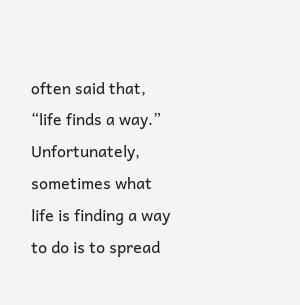often said that, “life finds a way.” Unfortunately, sometimes what life is finding a way to do is to spread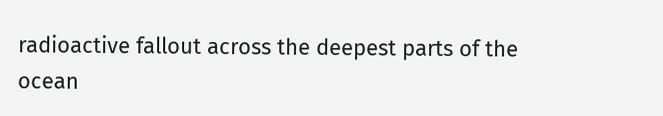radioactive fallout across the deepest parts of the ocean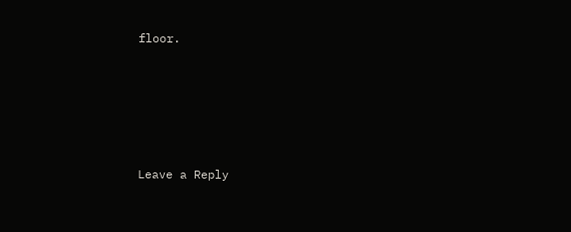floor.





Leave a Reply